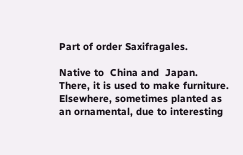Part of order Saxifragales.

Native to  China and  Japan.  There, it is used to make furniture.  Elsewhere, sometimes planted as an ornamental, due to interesting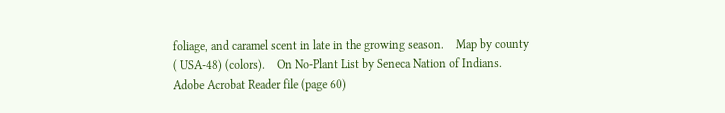foliage, and caramel scent in late in the growing season.    Map by county ( USA-48) (colors).    On No-Plant List by Seneca Nation of Indians.  Adobe Acrobat Reader file (page 60)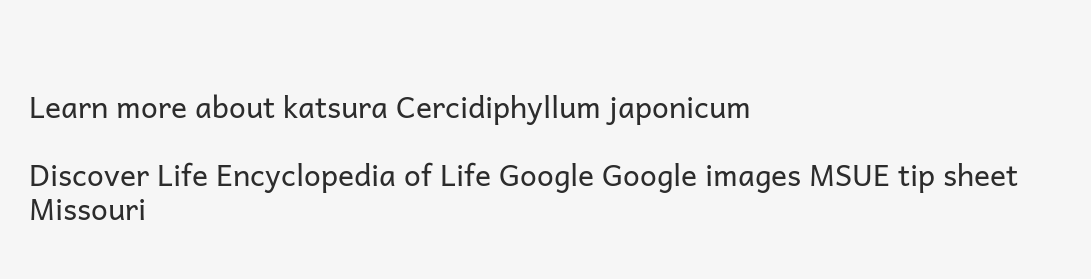Learn more about katsura Cercidiphyllum japonicum

Discover Life Encyclopedia of Life Google Google images MSUE tip sheet Missouri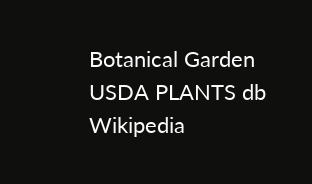Botanical Garden USDA PLANTS db Wikipedia